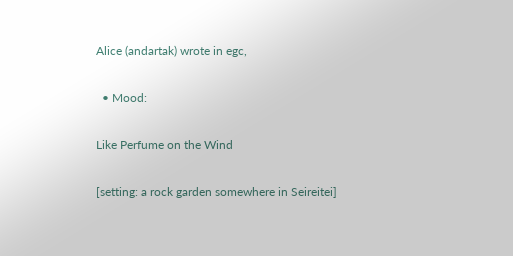Alice (andartak) wrote in egc,

  • Mood:

Like Perfume on the Wind

[setting: a rock garden somewhere in Seireitei]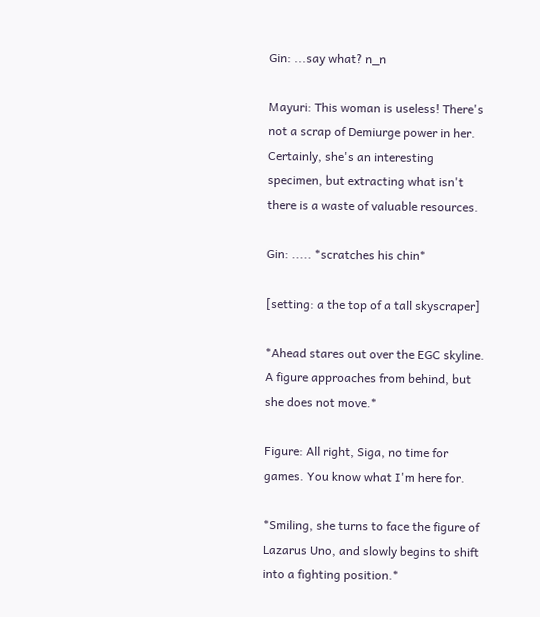Gin: ...say what? n_n

Mayuri: This woman is useless! There's not a scrap of Demiurge power in her. Certainly, she's an interesting specimen, but extracting what isn't there is a waste of valuable resources.

Gin: ..... *scratches his chin*

[setting: a the top of a tall skyscraper]

*Ahead stares out over the EGC skyline. A figure approaches from behind, but she does not move.*

Figure: All right, Siga, no time for games. You know what I'm here for.

*Smiling, she turns to face the figure of Lazarus Uno, and slowly begins to shift into a fighting position.*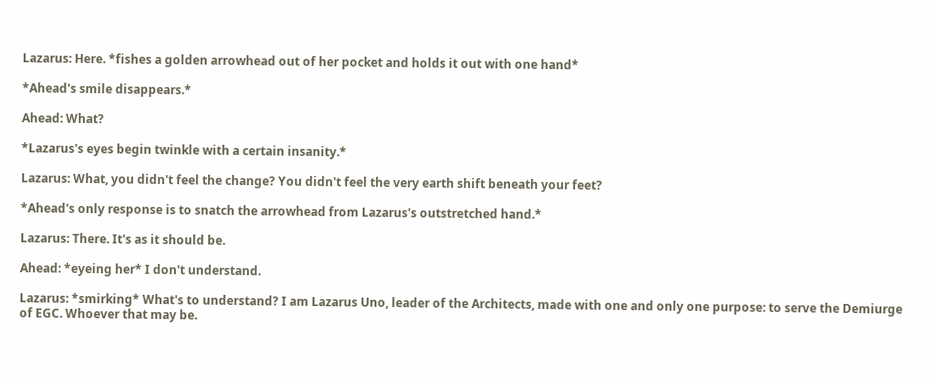Lazarus: Here. *fishes a golden arrowhead out of her pocket and holds it out with one hand*

*Ahead's smile disappears.*

Ahead: What?

*Lazarus's eyes begin twinkle with a certain insanity.*

Lazarus: What, you didn't feel the change? You didn't feel the very earth shift beneath your feet?

*Ahead's only response is to snatch the arrowhead from Lazarus's outstretched hand.*

Lazarus: There. It's as it should be.

Ahead: *eyeing her* I don't understand.

Lazarus: *smirking* What's to understand? I am Lazarus Uno, leader of the Architects, made with one and only one purpose: to serve the Demiurge of EGC. Whoever that may be.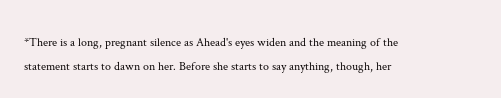*There is a long, pregnant silence as Ahead's eyes widen and the meaning of the statement starts to dawn on her. Before she starts to say anything, though, her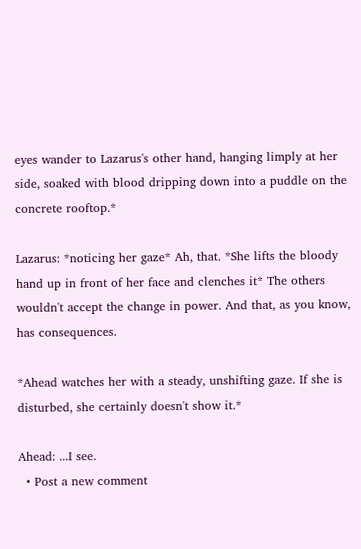eyes wander to Lazarus's other hand, hanging limply at her side, soaked with blood dripping down into a puddle on the concrete rooftop.*

Lazarus: *noticing her gaze* Ah, that. *She lifts the bloody hand up in front of her face and clenches it* The others wouldn't accept the change in power. And that, as you know, has consequences.

*Ahead watches her with a steady, unshifting gaze. If she is disturbed, she certainly doesn't show it.*

Ahead: ...I see.
  • Post a new comment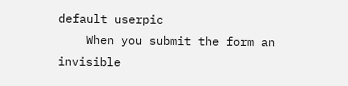default userpic
    When you submit the form an invisible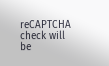reCAPTCHA check will be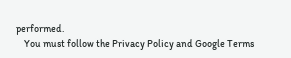performed.
    You must follow the Privacy Policy and Google Terms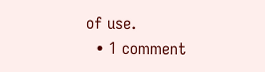of use.
  • 1 comment